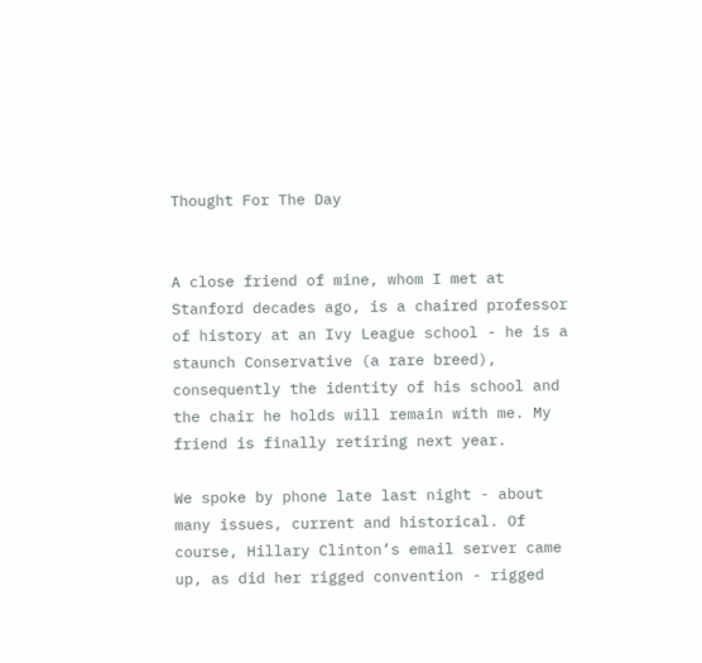Thought For The Day


A close friend of mine, whom I met at Stanford decades ago, is a chaired professor of history at an Ivy League school - he is a staunch Conservative (a rare breed), consequently the identity of his school and the chair he holds will remain with me. My friend is finally retiring next year.

We spoke by phone late last night - about many issues, current and historical. Of course, Hillary Clinton’s email server came up, as did her rigged convention - rigged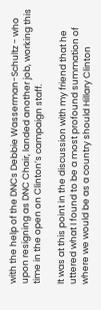with the help of the DNCs Debbie Wasserman-Schultz - who upon resigning as DNC Chair, landed another job, working this time in the open on Clinton’s campaign staff.

It was at this point in the discussion with my friend that he uttered what I found to be a most profound summation of where we would be as a country should Hillary Clinton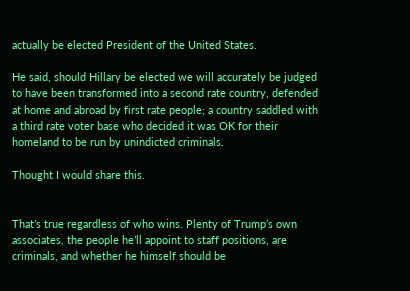actually be elected President of the United States.

He said, should Hillary be elected we will accurately be judged to have been transformed into a second rate country, defended at home and abroad by first rate people; a country saddled with a third rate voter base who decided it was OK for their homeland to be run by unindicted criminals.

Thought I would share this.


That’s true regardless of who wins. Plenty of Trump’s own associates, the people he’ll appoint to staff positions, are criminals, and whether he himself should be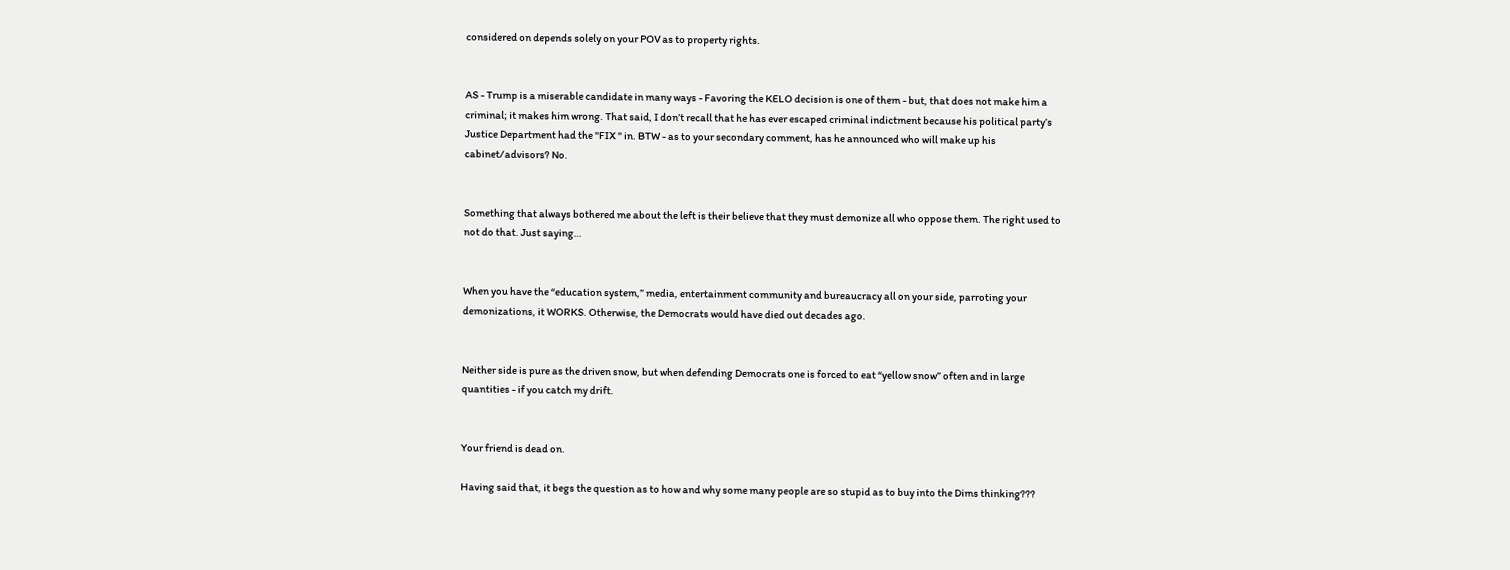considered on depends solely on your POV as to property rights.


AS - Trump is a miserable candidate in many ways - Favoring the KELO decision is one of them - but, that does not make him a criminal; it makes him wrong. That said, I don’t recall that he has ever escaped criminal indictment because his political party’s Justice Department had the "FIX " in. BTW - as to your secondary comment, has he announced who will make up his cabinet/advisors? No.


Something that always bothered me about the left is their believe that they must demonize all who oppose them. The right used to not do that. Just saying…


When you have the “education system,” media, entertainment community and bureaucracy all on your side, parroting your demonizations, it WORKS. Otherwise, the Democrats would have died out decades ago.


Neither side is pure as the driven snow, but when defending Democrats one is forced to eat “yellow snow” often and in large quantities - if you catch my drift.


Your friend is dead on.

Having said that, it begs the question as to how and why some many people are so stupid as to buy into the Dims thinking???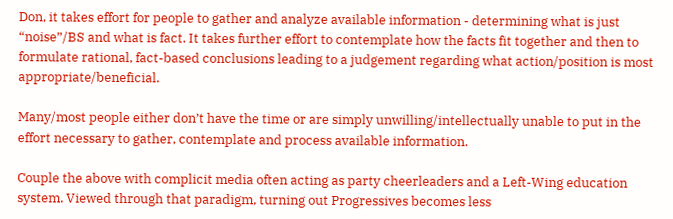Don, it takes effort for people to gather and analyze available information - determining what is just “noise”/BS and what is fact. It takes further effort to contemplate how the facts fit together and then to formulate rational, fact-based conclusions leading to a judgement regarding what action/position is most appropriate/beneficial.

Many/most people either don’t have the time or are simply unwilling/intellectually unable to put in the effort necessary to gather, contemplate and process available information.

Couple the above with complicit media often acting as party cheerleaders and a Left-Wing education system. Viewed through that paradigm, turning out Progressives becomes less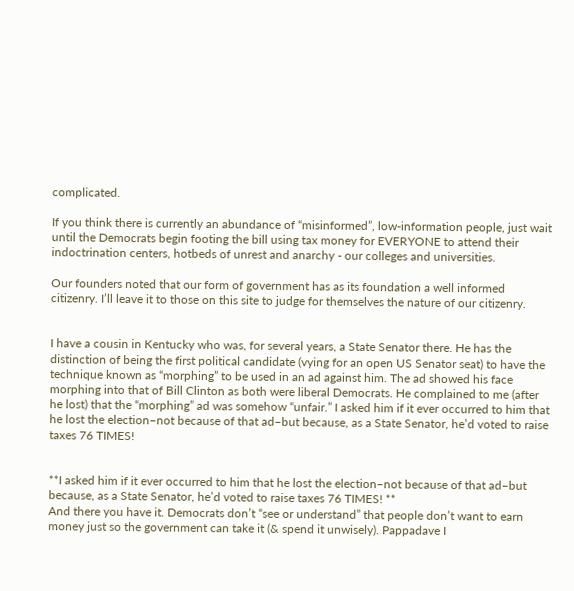complicated.

If you think there is currently an abundance of “misinformed”, low-information people, just wait until the Democrats begin footing the bill using tax money for EVERYONE to attend their indoctrination centers, hotbeds of unrest and anarchy - our colleges and universities.

Our founders noted that our form of government has as its foundation a well informed citizenry. I’ll leave it to those on this site to judge for themselves the nature of our citizenry.


I have a cousin in Kentucky who was, for several years, a State Senator there. He has the distinction of being the first political candidate (vying for an open US Senator seat) to have the technique known as “morphing” to be used in an ad against him. The ad showed his face morphing into that of Bill Clinton as both were liberal Democrats. He complained to me (after he lost) that the “morphing” ad was somehow “unfair.” I asked him if it ever occurred to him that he lost the election–not because of that ad–but because, as a State Senator, he’d voted to raise taxes 76 TIMES!


**I asked him if it ever occurred to him that he lost the election–not because of that ad–but because, as a State Senator, he’d voted to raise taxes 76 TIMES! **
And there you have it. Democrats don’t “see or understand” that people don’t want to earn money just so the government can take it (& spend it unwisely). Pappadave I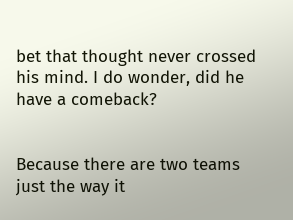bet that thought never crossed his mind. I do wonder, did he have a comeback?


Because there are two teams just the way it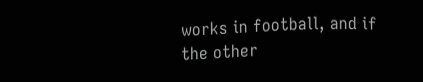works in football, and if the other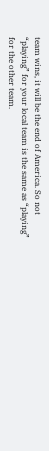team wins, it will be the end of America. So not “playing” for your local team is the same as “playing” for the other team.